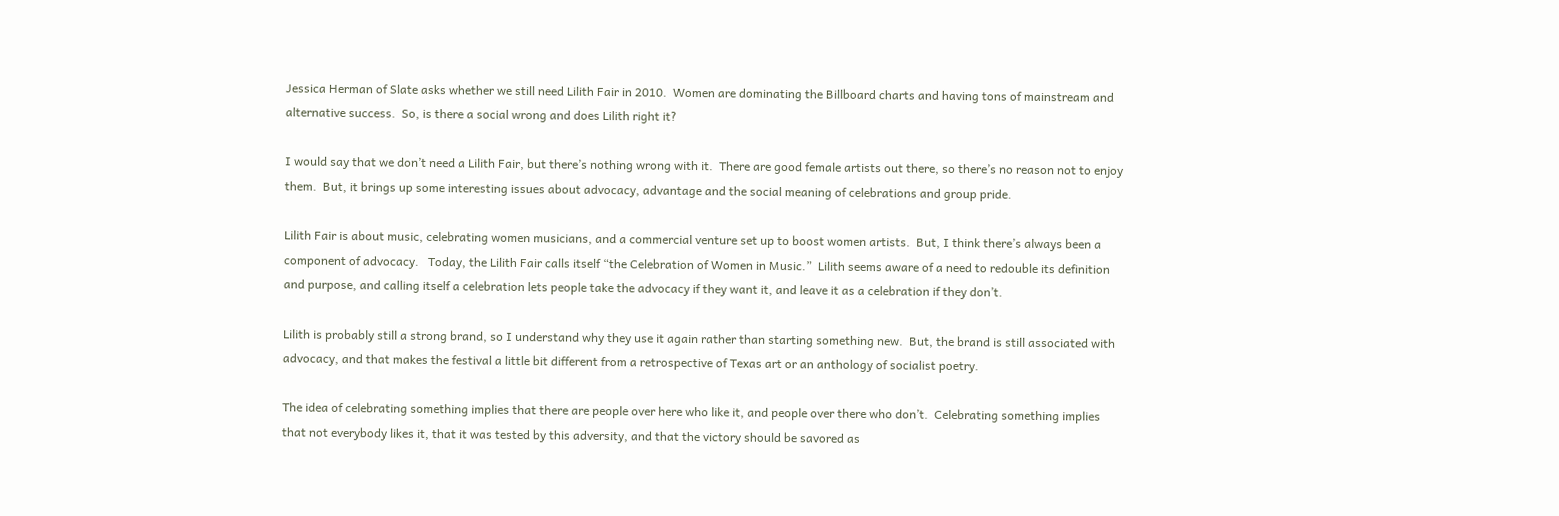Jessica Herman of Slate asks whether we still need Lilith Fair in 2010.  Women are dominating the Billboard charts and having tons of mainstream and alternative success.  So, is there a social wrong and does Lilith right it?

I would say that we don’t need a Lilith Fair, but there’s nothing wrong with it.  There are good female artists out there, so there’s no reason not to enjoy them.  But, it brings up some interesting issues about advocacy, advantage and the social meaning of celebrations and group pride.

Lilith Fair is about music, celebrating women musicians, and a commercial venture set up to boost women artists.  But, I think there’s always been a component of advocacy.   Today, the Lilith Fair calls itself “the Celebration of Women in Music.”  Lilith seems aware of a need to redouble its definition and purpose, and calling itself a celebration lets people take the advocacy if they want it, and leave it as a celebration if they don’t.

Lilith is probably still a strong brand, so I understand why they use it again rather than starting something new.  But, the brand is still associated with advocacy, and that makes the festival a little bit different from a retrospective of Texas art or an anthology of socialist poetry.

The idea of celebrating something implies that there are people over here who like it, and people over there who don’t.  Celebrating something implies that not everybody likes it, that it was tested by this adversity, and that the victory should be savored as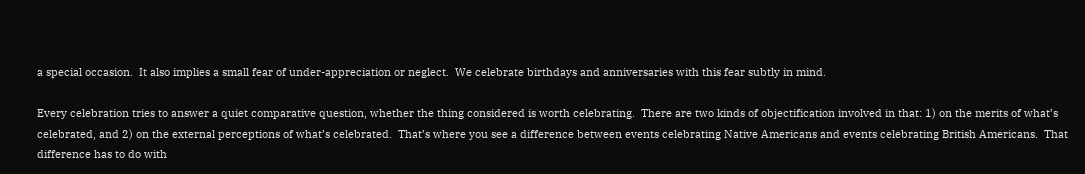a special occasion.  It also implies a small fear of under-appreciation or neglect.  We celebrate birthdays and anniversaries with this fear subtly in mind.

Every celebration tries to answer a quiet comparative question, whether the thing considered is worth celebrating.  There are two kinds of objectification involved in that: 1) on the merits of what’s celebrated, and 2) on the external perceptions of what’s celebrated.  That’s where you see a difference between events celebrating Native Americans and events celebrating British Americans.  That difference has to do with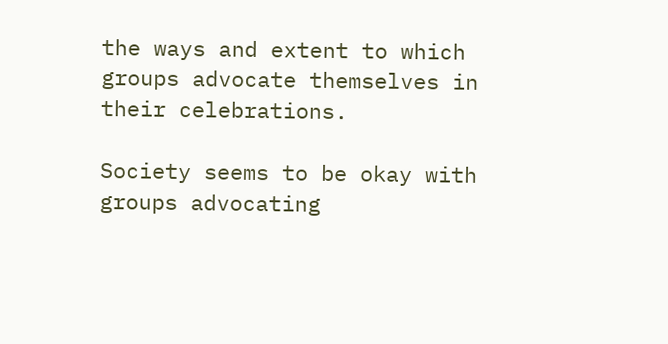the ways and extent to which groups advocate themselves in their celebrations.

Society seems to be okay with groups advocating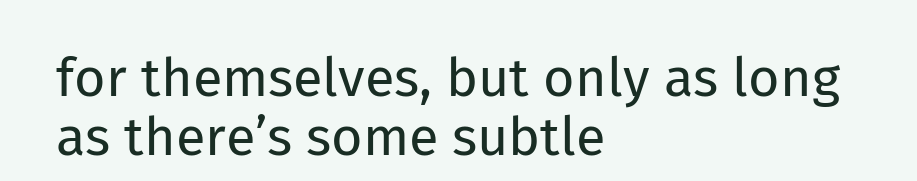for themselves, but only as long as there’s some subtle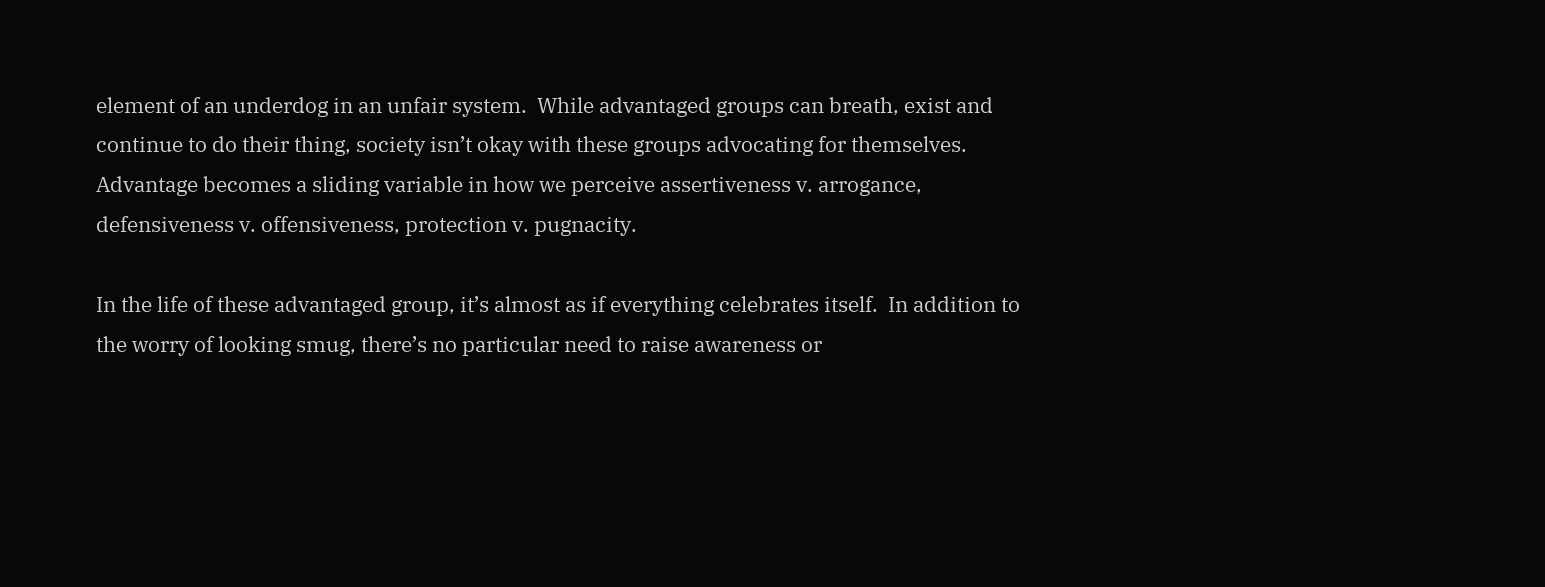element of an underdog in an unfair system.  While advantaged groups can breath, exist and continue to do their thing, society isn’t okay with these groups advocating for themselves.  Advantage becomes a sliding variable in how we perceive assertiveness v. arrogance, defensiveness v. offensiveness, protection v. pugnacity.

In the life of these advantaged group, it’s almost as if everything celebrates itself.  In addition to the worry of looking smug, there’s no particular need to raise awareness or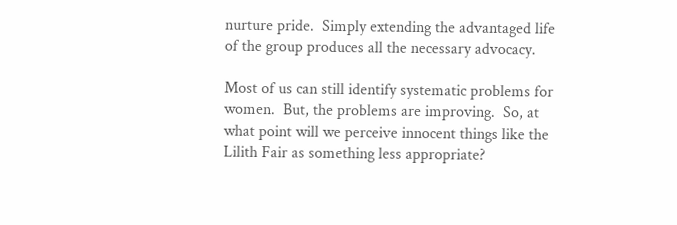nurture pride.  Simply extending the advantaged life of the group produces all the necessary advocacy.

Most of us can still identify systematic problems for women.  But, the problems are improving.  So, at what point will we perceive innocent things like the Lilith Fair as something less appropriate?